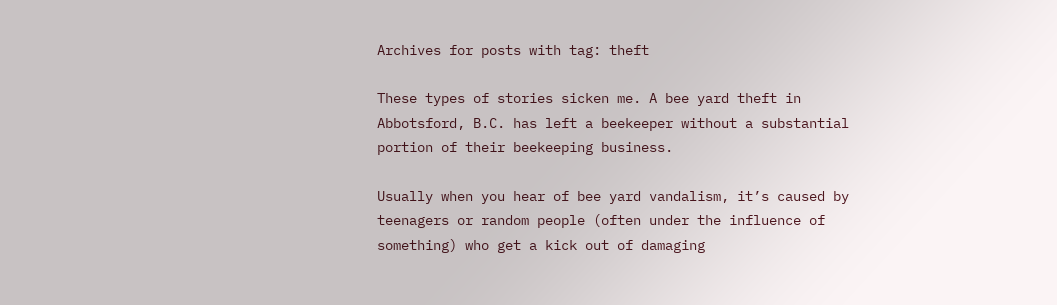Archives for posts with tag: theft

These types of stories sicken me. A bee yard theft in Abbotsford, B.C. has left a beekeeper without a substantial portion of their beekeeping business.

Usually when you hear of bee yard vandalism, it’s caused by teenagers or random people (often under the influence of something) who get a kick out of damaging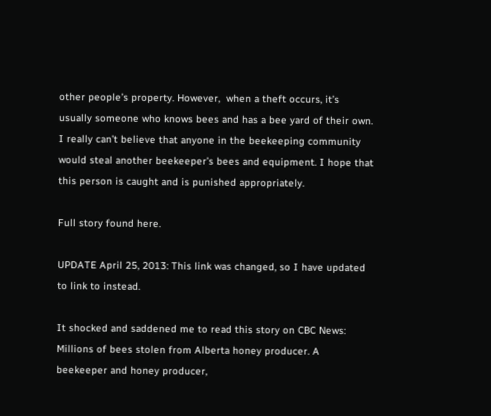other people’s property. However,  when a theft occurs, it’s usually someone who knows bees and has a bee yard of their own. I really can’t believe that anyone in the beekeeping community would steal another beekeeper’s bees and equipment. I hope that this person is caught and is punished appropriately.

Full story found here.

UPDATE April 25, 2013: This link was changed, so I have updated to link to instead.

It shocked and saddened me to read this story on CBC News: Millions of bees stolen from Alberta honey producer. A beekeeper and honey producer,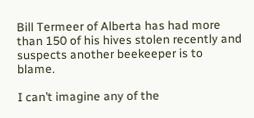Bill Termeer of Alberta has had more than 150 of his hives stolen recently and suspects another beekeeper is to blame.

I can’t imagine any of the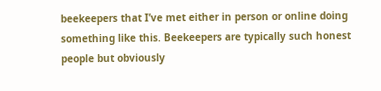beekeepers that I’ve met either in person or online doing something like this. Beekeepers are typically such honest people but obviously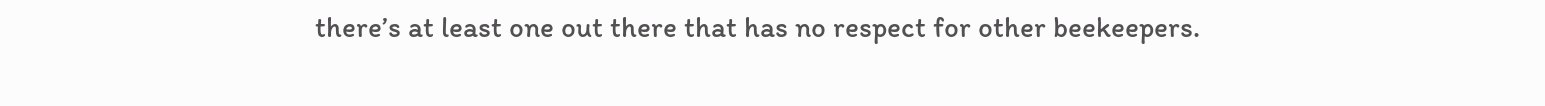there’s at least one out there that has no respect for other beekeepers.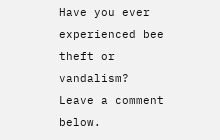Have you ever experienced bee theft or vandalism? Leave a comment below.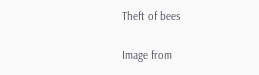Theft of bees

Image from